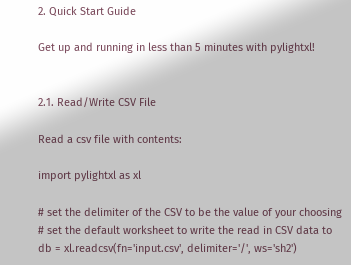2. Quick Start Guide

Get up and running in less than 5 minutes with pylightxl!


2.1. Read/Write CSV File

Read a csv file with contents:

import pylightxl as xl

# set the delimiter of the CSV to be the value of your choosing
# set the default worksheet to write the read in CSV data to
db = xl.readcsv(fn='input.csv', delimiter='/', ws='sh2')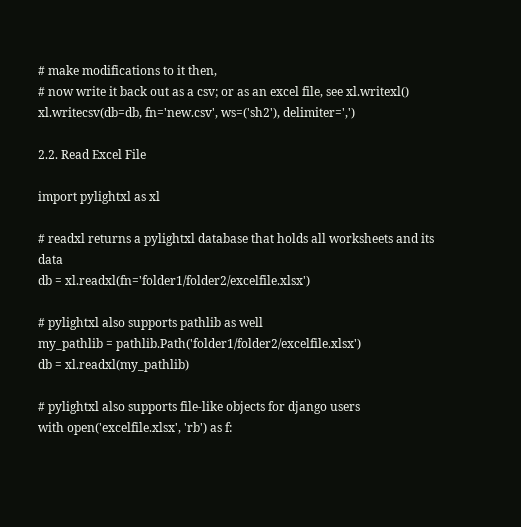# make modifications to it then,
# now write it back out as a csv; or as an excel file, see xl.writexl()
xl.writecsv(db=db, fn='new.csv', ws=('sh2'), delimiter=',')

2.2. Read Excel File

import pylightxl as xl

# readxl returns a pylightxl database that holds all worksheets and its data
db = xl.readxl(fn='folder1/folder2/excelfile.xlsx')

# pylightxl also supports pathlib as well
my_pathlib = pathlib.Path('folder1/folder2/excelfile.xlsx')
db = xl.readxl(my_pathlib)

# pylightxl also supports file-like objects for django users
with open('excelfile.xlsx', 'rb') as f: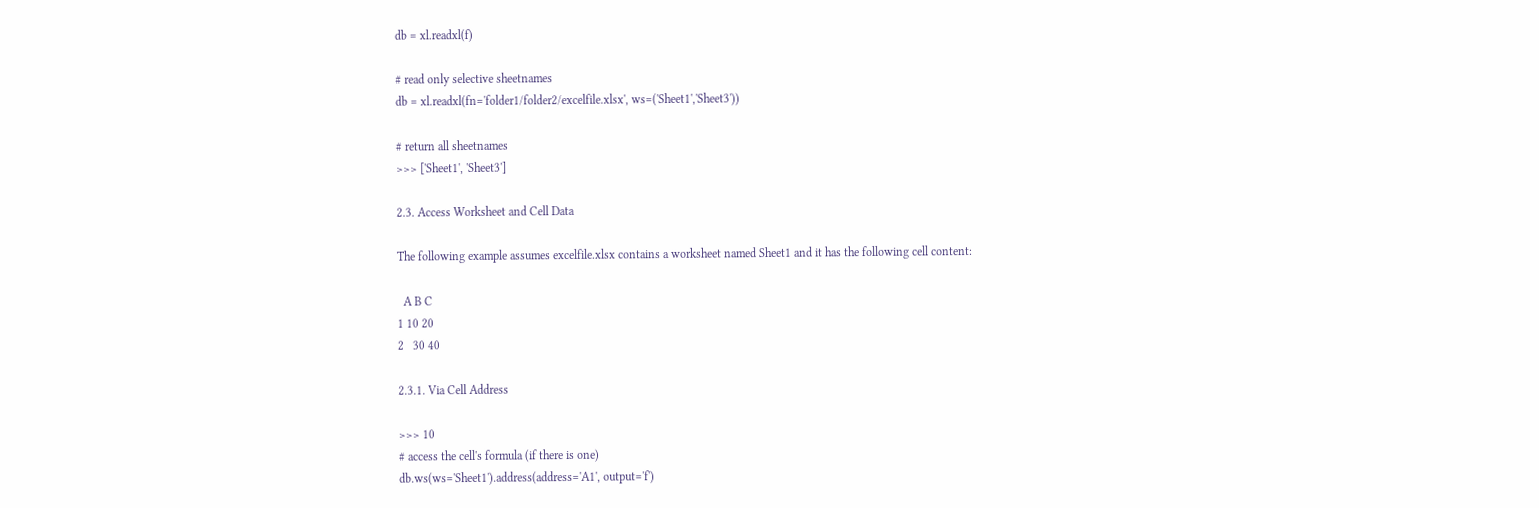db = xl.readxl(f)

# read only selective sheetnames
db = xl.readxl(fn='folder1/folder2/excelfile.xlsx', ws=('Sheet1','Sheet3'))

# return all sheetnames
>>> ['Sheet1', 'Sheet3']

2.3. Access Worksheet and Cell Data

The following example assumes excelfile.xlsx contains a worksheet named Sheet1 and it has the following cell content:

  A B C
1 10 20
2   30 40

2.3.1. Via Cell Address

>>> 10
# access the cell's formula (if there is one)
db.ws(ws='Sheet1').address(address='A1', output='f')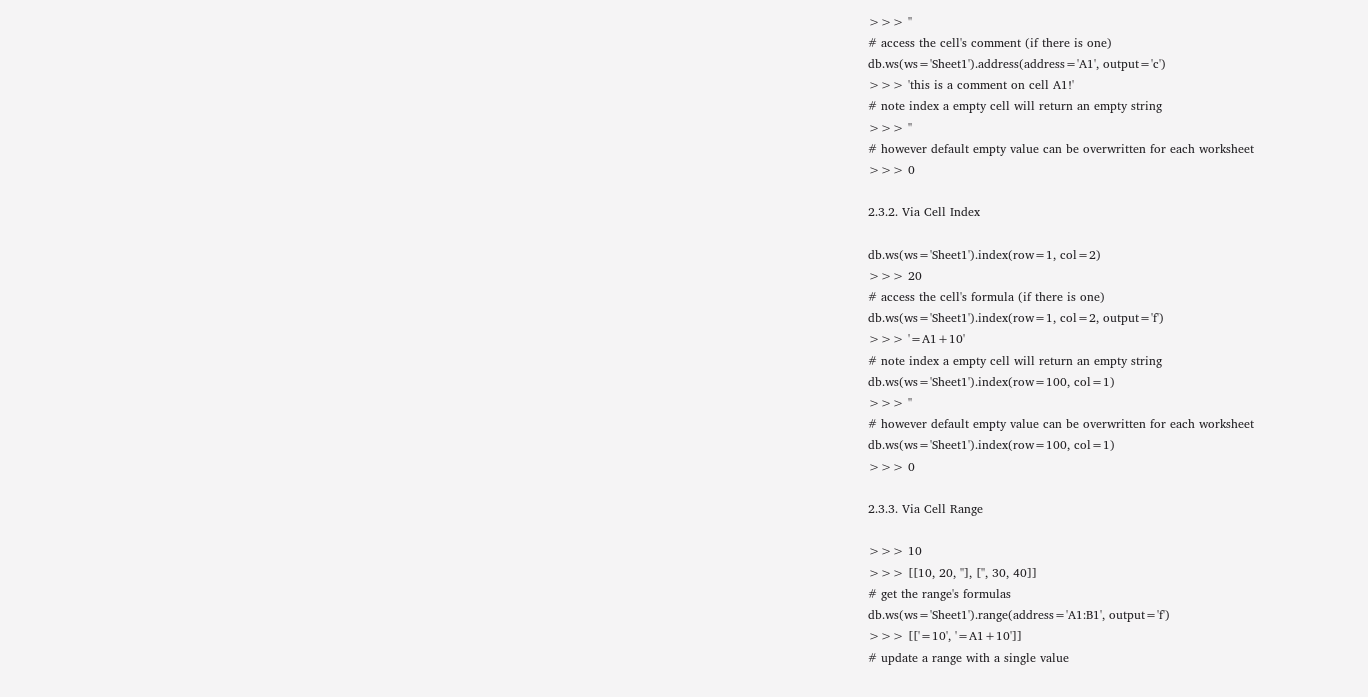>>> ''
# access the cell's comment (if there is one)
db.ws(ws='Sheet1').address(address='A1', output='c')
>>> 'this is a comment on cell A1!'
# note index a empty cell will return an empty string
>>> ''
# however default empty value can be overwritten for each worksheet
>>> 0

2.3.2. Via Cell Index

db.ws(ws='Sheet1').index(row=1, col=2)
>>> 20
# access the cell's formula (if there is one)
db.ws(ws='Sheet1').index(row=1, col=2, output='f')
>>> '=A1+10'
# note index a empty cell will return an empty string
db.ws(ws='Sheet1').index(row=100, col=1)
>>> ''
# however default empty value can be overwritten for each worksheet
db.ws(ws='Sheet1').index(row=100, col=1)
>>> 0

2.3.3. Via Cell Range

>>> 10
>>> [[10, 20, ''], ['', 30, 40]]
# get the range's formulas
db.ws(ws='Sheet1').range(address='A1:B1', output='f')
>>> [['=10', '=A1+10']]
# update a range with a single value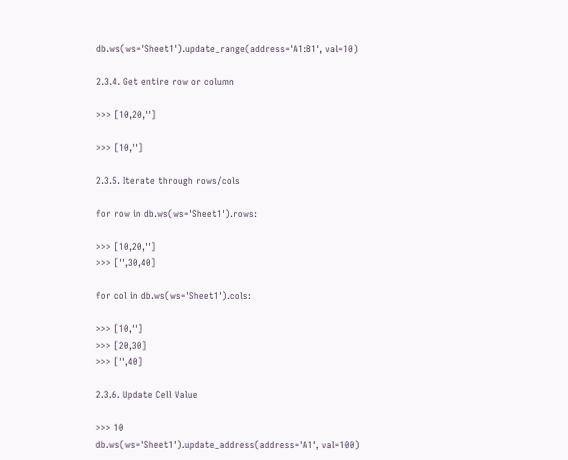db.ws(ws='Sheet1').update_range(address='A1:B1', val=10)

2.3.4. Get entire row or column

>>> [10,20,'']

>>> [10,'']

2.3.5. Iterate through rows/cols

for row in db.ws(ws='Sheet1').rows:

>>> [10,20,'']
>>> ['',30,40]

for col in db.ws(ws='Sheet1').cols:

>>> [10,'']
>>> [20,30]
>>> ['',40]

2.3.6. Update Cell Value

>>> 10
db.ws(ws='Sheet1').update_address(address='A1', val=100)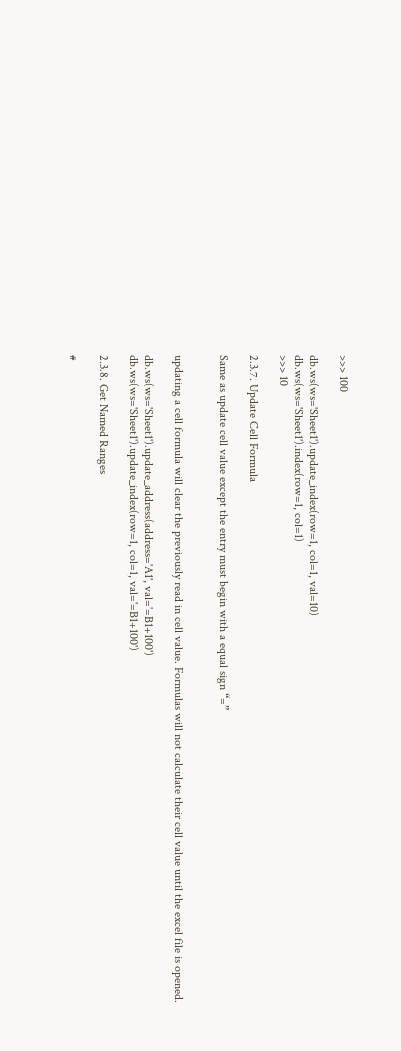>>> 100

db.ws(ws='Sheet1').update_index(row=1, col=1, val=10)
db.ws(ws='Sheet1').index(row=1, col=1)
>>> 10

2.3.7. Update Cell Formula

Same as update cell value except the entry must begin with a equal sign “=”


updating a cell formula will clear the previously read in cell value. Formulas will not calculate their cell value until the excel file is opened.

db.ws(ws='Sheet1').update_address(address='A1', val='=B1+100')
db.ws(ws='Sheet1').update_index(row=1, col=1, val='=B1+100')

2.3.8. Get Named Ranges

#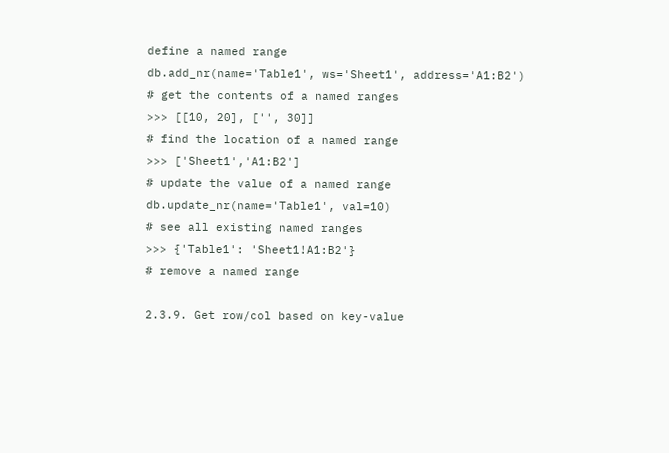define a named range
db.add_nr(name='Table1', ws='Sheet1', address='A1:B2')
# get the contents of a named ranges
>>> [[10, 20], ['', 30]]
# find the location of a named range
>>> ['Sheet1','A1:B2']
# update the value of a named range
db.update_nr(name='Table1', val=10)
# see all existing named ranges
>>> {'Table1': 'Sheet1!A1:B2'}
# remove a named range

2.3.9. Get row/col based on key-value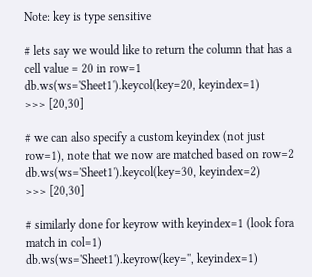Note: key is type sensitive

# lets say we would like to return the column that has a cell value = 20 in row=1
db.ws(ws='Sheet1').keycol(key=20, keyindex=1)
>>> [20,30]

# we can also specify a custom keyindex (not just row=1), note that we now are matched based on row=2
db.ws(ws='Sheet1').keycol(key=30, keyindex=2)
>>> [20,30]

# similarly done for keyrow with keyindex=1 (look fora match in col=1)
db.ws(ws='Sheet1').keyrow(key='', keyindex=1)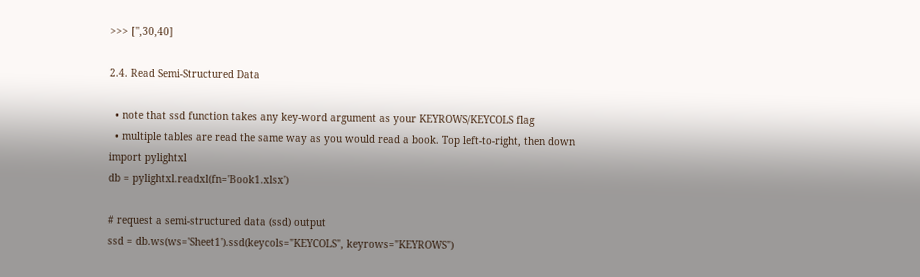>>> ['',30,40]

2.4. Read Semi-Structured Data

  • note that ssd function takes any key-word argument as your KEYROWS/KEYCOLS flag
  • multiple tables are read the same way as you would read a book. Top left-to-right, then down
import pylightxl
db = pylightxl.readxl(fn='Book1.xlsx')

# request a semi-structured data (ssd) output
ssd = db.ws(ws='Sheet1').ssd(keycols="KEYCOLS", keyrows="KEYROWS")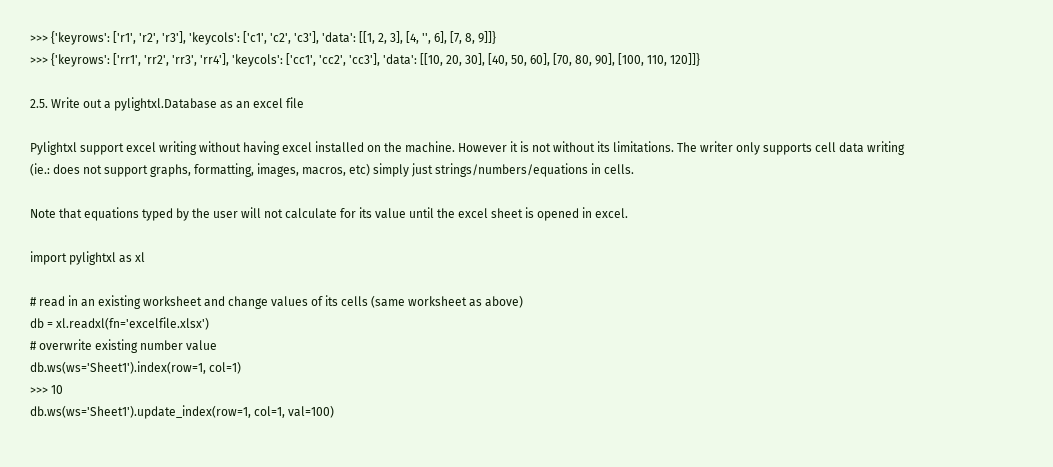>>> {'keyrows': ['r1', 'r2', 'r3'], 'keycols': ['c1', 'c2', 'c3'], 'data': [[1, 2, 3], [4, '', 6], [7, 8, 9]]}
>>> {'keyrows': ['rr1', 'rr2', 'rr3', 'rr4'], 'keycols': ['cc1', 'cc2', 'cc3'], 'data': [[10, 20, 30], [40, 50, 60], [70, 80, 90], [100, 110, 120]]}

2.5. Write out a pylightxl.Database as an excel file

Pylightxl support excel writing without having excel installed on the machine. However it is not without its limitations. The writer only supports cell data writing (ie.: does not support graphs, formatting, images, macros, etc) simply just strings/numbers/equations in cells.

Note that equations typed by the user will not calculate for its value until the excel sheet is opened in excel.

import pylightxl as xl

# read in an existing worksheet and change values of its cells (same worksheet as above)
db = xl.readxl(fn='excelfile.xlsx')
# overwrite existing number value
db.ws(ws='Sheet1').index(row=1, col=1)
>>> 10
db.ws(ws='Sheet1').update_index(row=1, col=1, val=100)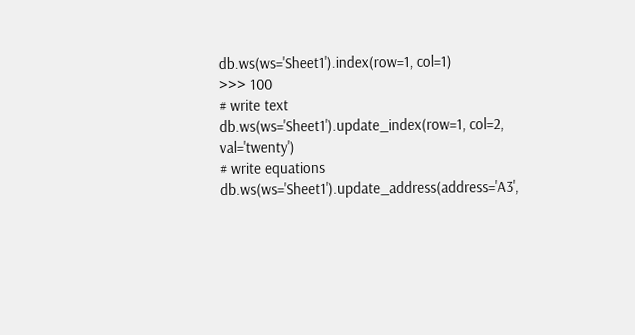db.ws(ws='Sheet1').index(row=1, col=1)
>>> 100
# write text
db.ws(ws='Sheet1').update_index(row=1, col=2, val='twenty')
# write equations
db.ws(ws='Sheet1').update_address(address='A3',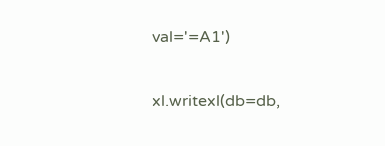val='=A1')

xl.writexl(db=db,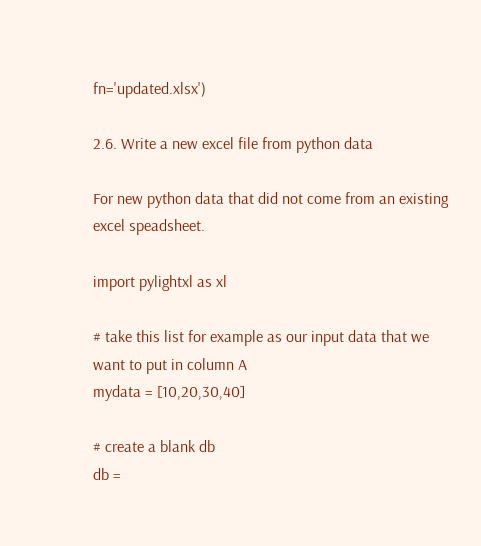fn='updated.xlsx')

2.6. Write a new excel file from python data

For new python data that did not come from an existing excel speadsheet.

import pylightxl as xl

# take this list for example as our input data that we want to put in column A
mydata = [10,20,30,40]

# create a blank db
db =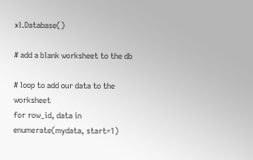xl.Database()

# add a blank worksheet to the db

# loop to add our data to the worksheet
for row_id, data in enumerate(mydata, start=1)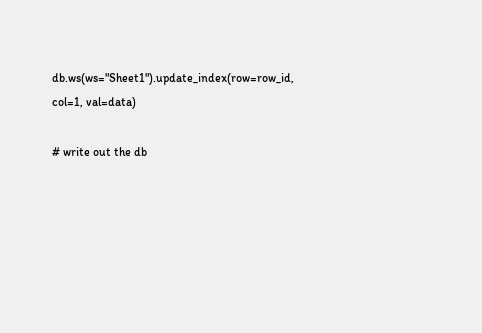db.ws(ws="Sheet1").update_index(row=row_id, col=1, val=data)

# write out the db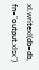xl.writexl(db=db, fn="output.xlsx")